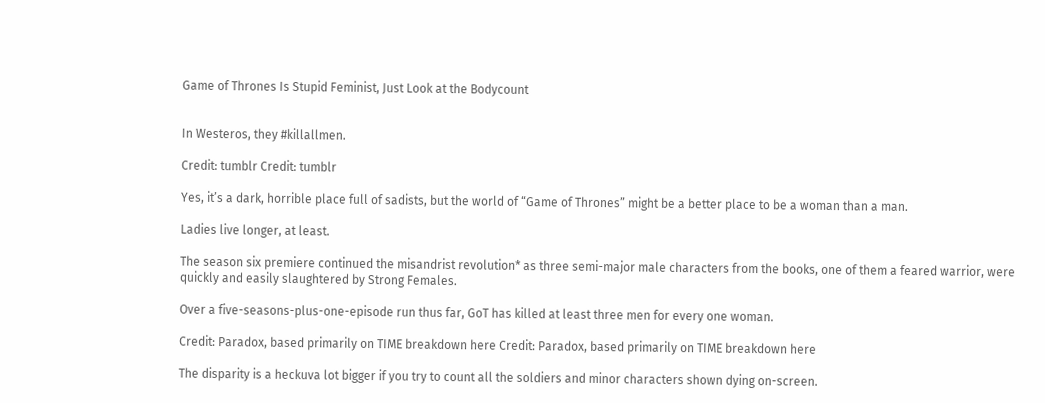Game of Thrones Is Stupid Feminist, Just Look at the Bodycount


In Westeros, they #killallmen.

Credit: tumblr Credit: tumblr

Yes, it’s a dark, horrible place full of sadists, but the world of “Game of Thrones” might be a better place to be a woman than a man.

Ladies live longer, at least.

The season six premiere continued the misandrist revolution* as three semi-major male characters from the books, one of them a feared warrior, were quickly and easily slaughtered by Strong Females.

Over a five-seasons-plus-one-episode run thus far, GoT has killed at least three men for every one woman.

Credit: Paradox, based primarily on TIME breakdown here Credit: Paradox, based primarily on TIME breakdown here

The disparity is a heckuva lot bigger if you try to count all the soldiers and minor characters shown dying on-screen.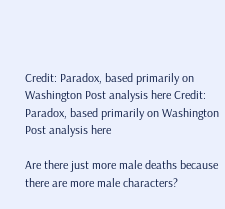Credit: Paradox, based primarily on Washington Post analysis here Credit: Paradox, based primarily on Washington Post analysis here

Are there just more male deaths because there are more male characters?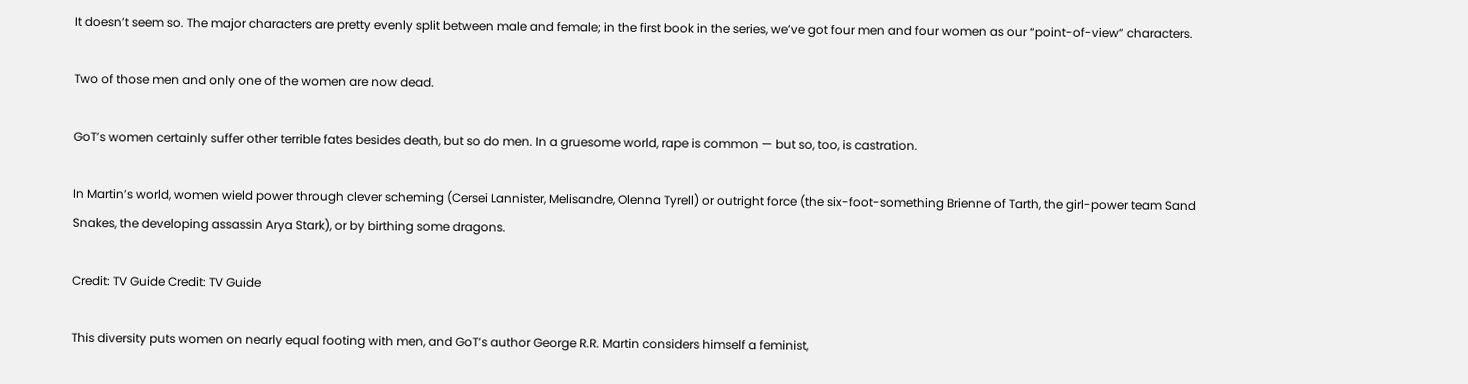It doesn’t seem so. The major characters are pretty evenly split between male and female; in the first book in the series, we’ve got four men and four women as our “point-of-view” characters.

Two of those men and only one of the women are now dead.

GoT’s women certainly suffer other terrible fates besides death, but so do men. In a gruesome world, rape is common — but so, too, is castration.

In Martin’s world, women wield power through clever scheming (Cersei Lannister, Melisandre, Olenna Tyrell) or outright force (the six-foot-something Brienne of Tarth, the girl-power team Sand Snakes, the developing assassin Arya Stark), or by birthing some dragons.

Credit: TV Guide Credit: TV Guide

This diversity puts women on nearly equal footing with men, and GoT’s author George R.R. Martin considers himself a feminist,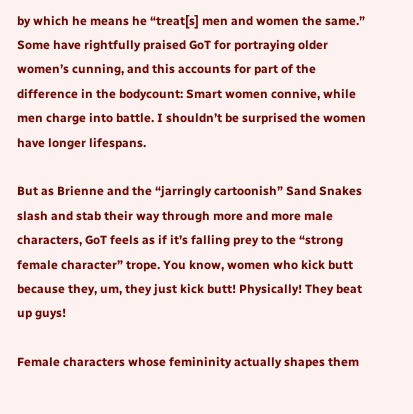by which he means he “treat[s] men and women the same.”  Some have rightfully praised GoT for portraying older women’s cunning, and this accounts for part of the difference in the bodycount: Smart women connive, while men charge into battle. I shouldn’t be surprised the women have longer lifespans.

But as Brienne and the “jarringly cartoonish” Sand Snakes slash and stab their way through more and more male characters, GoT feels as if it’s falling prey to the “strong female character” trope. You know, women who kick butt because they, um, they just kick butt! Physically! They beat up guys!

Female characters whose femininity actually shapes them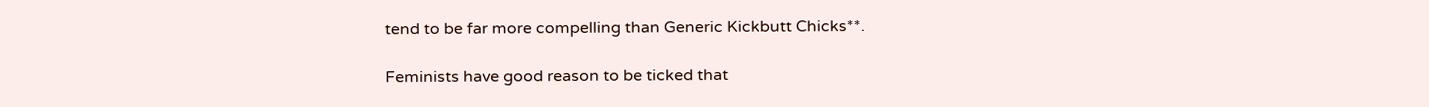tend to be far more compelling than Generic Kickbutt Chicks**.

Feminists have good reason to be ticked that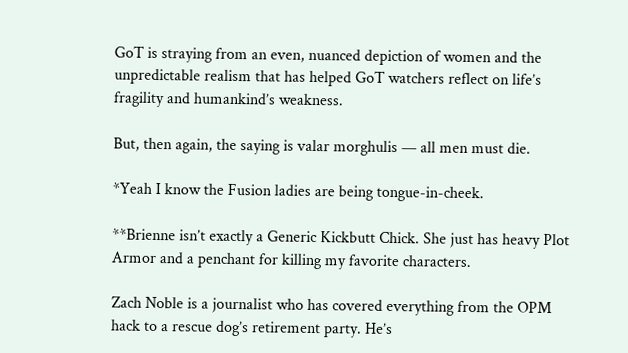GoT is straying from an even, nuanced depiction of women and the unpredictable realism that has helped GoT watchers reflect on life’s fragility and humankind’s weakness.

But, then again, the saying is valar morghulis — all men must die.

*Yeah I know the Fusion ladies are being tongue-in-cheek.

**Brienne isn’t exactly a Generic Kickbutt Chick. She just has heavy Plot Armor and a penchant for killing my favorite characters.

Zach Noble is a journalist who has covered everything from the OPM hack to a rescue dog’s retirement party. He’s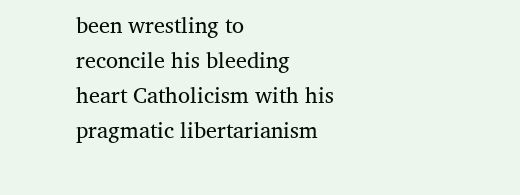been wrestling to reconcile his bleeding heart Catholicism with his pragmatic libertarianism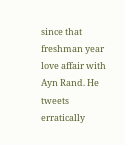since that freshman year love affair with Ayn Rand. He tweets erratically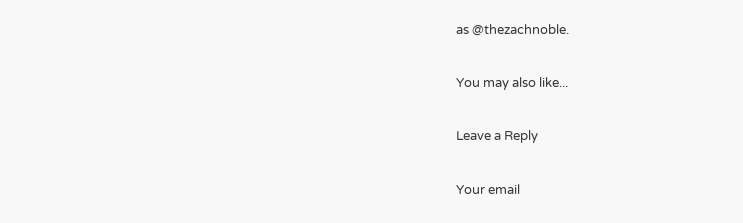as @thezachnoble.

You may also like...

Leave a Reply

Your email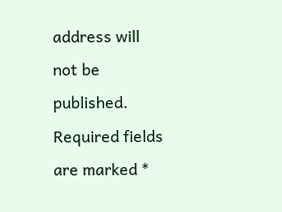address will not be published. Required fields are marked *